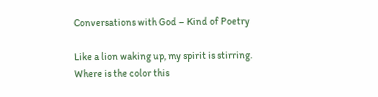Conversations with God – Kind of Poetry

Like a lion waking up, my spirit is stirring.
Where is the color this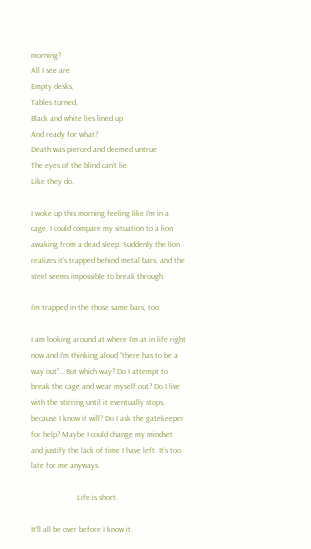morning?
All I see are
Empty desks,
Tables turned,
Black and white lies lined up
And ready for what?
Death was pierced and deemed untrue
The eyes of the blind can’t lie
Like they do.

I woke up this morning feeling like I’m in a cage. I could compare my situation to a lion awaking from a dead sleep. Suddenly the lion realizes it’s trapped behind metal bars, and the steel seems impossible to break through.

I’m trapped in the those same bars, too.

I am looking around at where I’m at in life right now and I’m thinking aloud “there has to be a way out”… But which way? Do I attempt to break the cage and wear myself out? Do I live with the stirring until it eventually stops, because I know it will? Do I ask the gatekeeper for help? Maybe I could change my mindset and justify the lack of time I have left. It’s too late for me anyways.

                       Life is short.

It’ll all be over before I know it.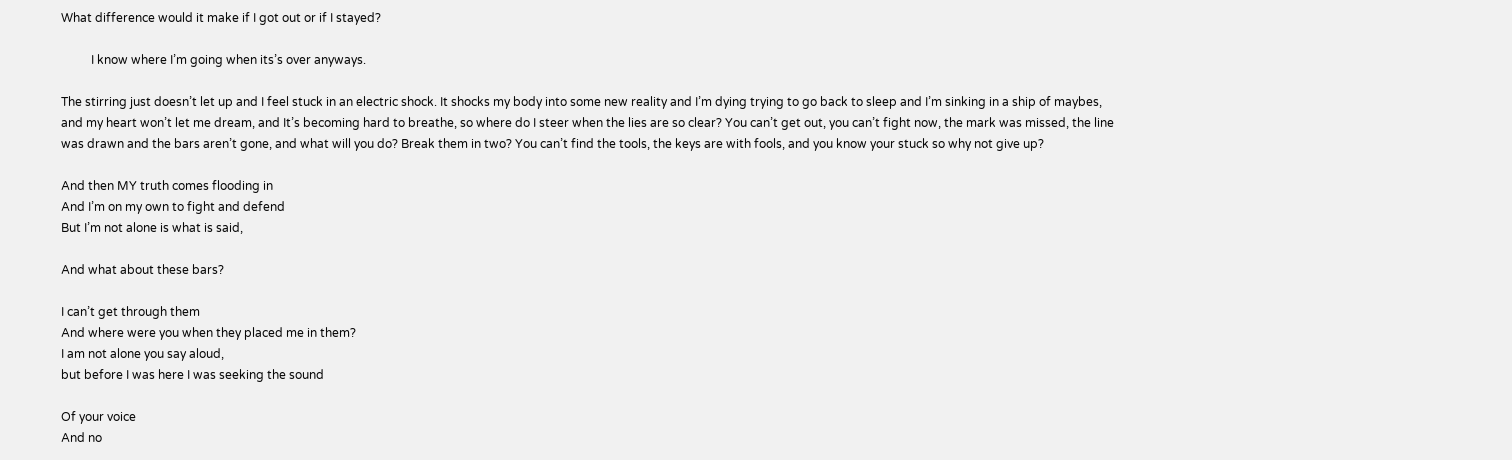What difference would it make if I got out or if I stayed?

          I know where I’m going when its’s over anyways.

The stirring just doesn’t let up and I feel stuck in an electric shock. It shocks my body into some new reality and I’m dying trying to go back to sleep and I’m sinking in a ship of maybes, and my heart won’t let me dream, and It’s becoming hard to breathe, so where do I steer when the lies are so clear? You can’t get out, you can’t fight now, the mark was missed, the line was drawn and the bars aren’t gone, and what will you do? Break them in two? You can’t find the tools, the keys are with fools, and you know your stuck so why not give up?

And then MY truth comes flooding in
And I’m on my own to fight and defend
But I’m not alone is what is said,

And what about these bars?

I can’t get through them
And where were you when they placed me in them?
I am not alone you say aloud,
but before I was here I was seeking the sound

Of your voice
And no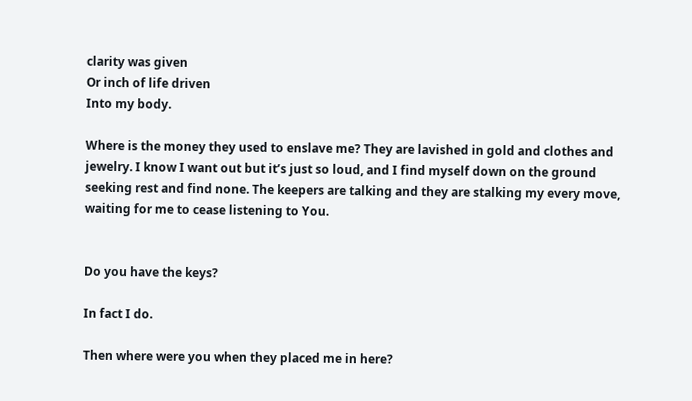clarity was given
Or inch of life driven
Into my body.

Where is the money they used to enslave me? They are lavished in gold and clothes and jewelry. I know I want out but it’s just so loud, and I find myself down on the ground seeking rest and find none. The keepers are talking and they are stalking my every move, waiting for me to cease listening to You.


Do you have the keys?

In fact I do.

Then where were you when they placed me in here?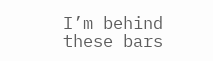I’m behind these bars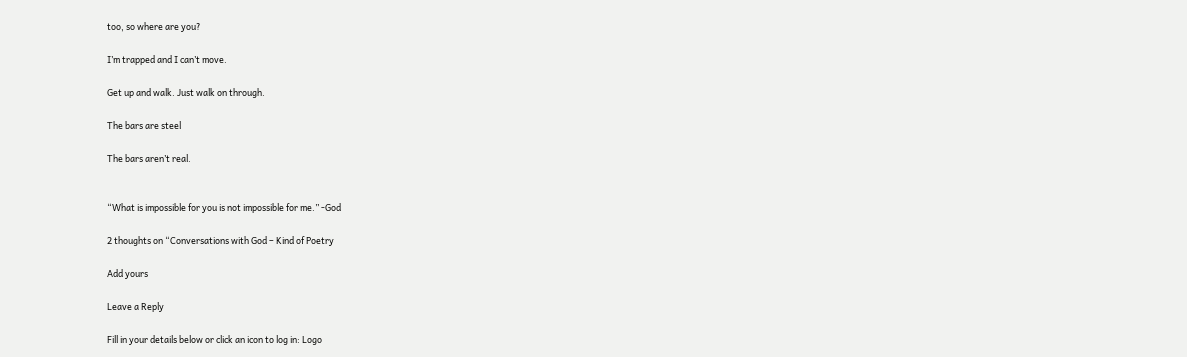too, so where are you?

I’m trapped and I can’t move.

Get up and walk. Just walk on through.

The bars are steel

The bars aren’t real.


“What is impossible for you is not impossible for me.” -God

2 thoughts on “Conversations with God – Kind of Poetry

Add yours

Leave a Reply

Fill in your details below or click an icon to log in: Logo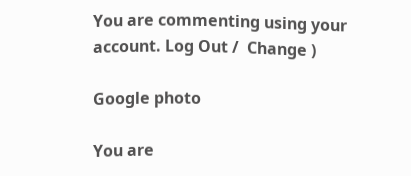You are commenting using your account. Log Out /  Change )

Google photo

You are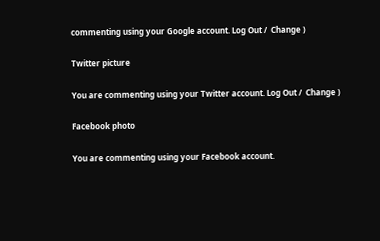commenting using your Google account. Log Out /  Change )

Twitter picture

You are commenting using your Twitter account. Log Out /  Change )

Facebook photo

You are commenting using your Facebook account.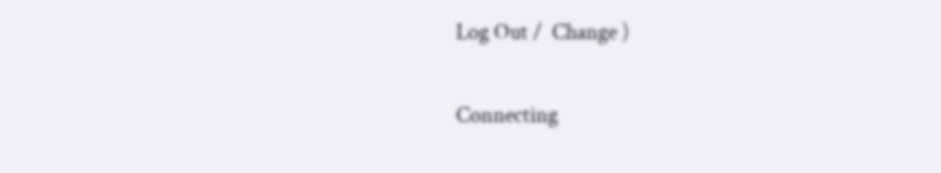Log Out /  Change )

Connecting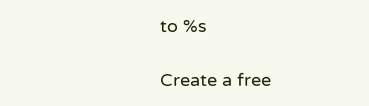to %s

Create a free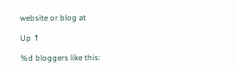website or blog at

Up ↑

%d bloggers like this: